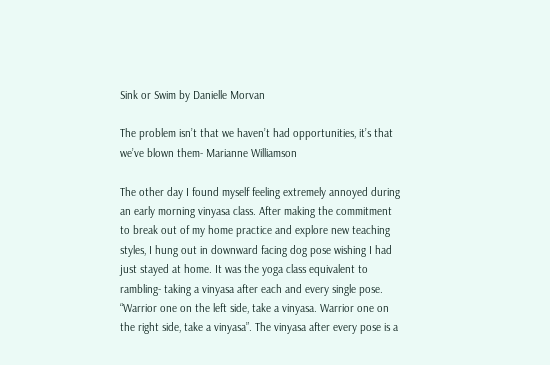Sink or Swim by Danielle Morvan

The problem isn’t that we haven’t had opportunities, it’s that we’ve blown them- Marianne Williamson

The other day I found myself feeling extremely annoyed during an early morning vinyasa class. After making the commitment to break out of my home practice and explore new teaching styles, I hung out in downward facing dog pose wishing I had just stayed at home. It was the yoga class equivalent to rambling- taking a vinyasa after each and every single pose. “Warrior one on the left side, take a vinyasa. Warrior one on the right side, take a vinyasa”. The vinyasa after every pose is a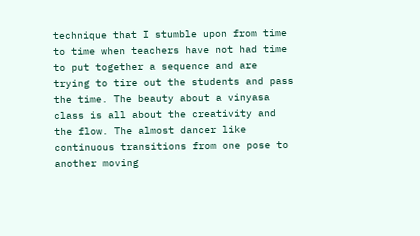technique that I stumble upon from time to time when teachers have not had time to put together a sequence and are trying to tire out the students and pass the time. The beauty about a vinyasa class is all about the creativity and the flow. The almost dancer like continuous transitions from one pose to another moving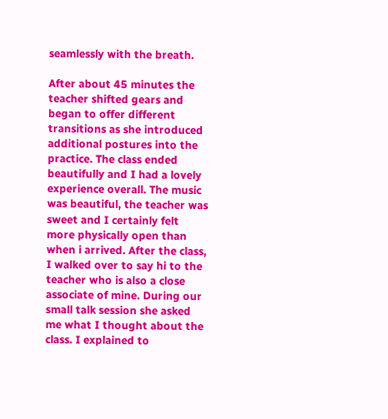seamlessly with the breath.

After about 45 minutes the teacher shifted gears and began to offer different transitions as she introduced additional postures into the practice. The class ended beautifully and I had a lovely experience overall. The music was beautiful, the teacher was sweet and I certainly felt more physically open than when i arrived. After the class, I walked over to say hi to the teacher who is also a close associate of mine. During our small talk session she asked me what I thought about the class. I explained to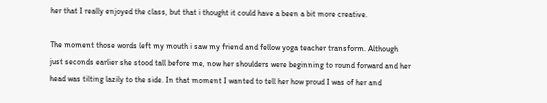her that I really enjoyed the class, but that i thought it could have a been a bit more creative.

The moment those words left my mouth i saw my friend and fellow yoga teacher transform. Although just seconds earlier she stood tall before me, now her shoulders were beginning to round forward and her head was tilting lazily to the side. In that moment I wanted to tell her how proud I was of her and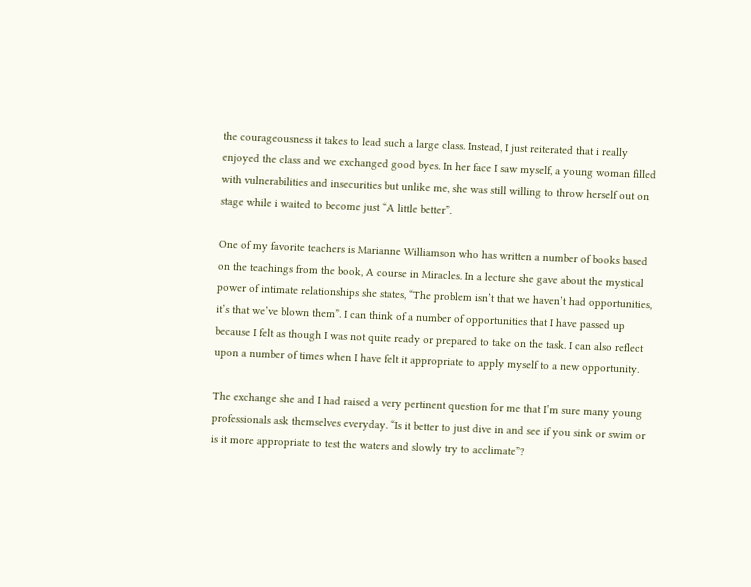the courageousness it takes to lead such a large class. Instead, I just reiterated that i really enjoyed the class and we exchanged good byes. In her face I saw myself, a young woman filled with vulnerabilities and insecurities but unlike me, she was still willing to throw herself out on stage while i waited to become just “A little better”.

One of my favorite teachers is Marianne Williamson who has written a number of books based on the teachings from the book, A course in Miracles. In a lecture she gave about the mystical power of intimate relationships she states, “The problem isn’t that we haven’t had opportunities, it’s that we’ve blown them”. I can think of a number of opportunities that I have passed up because I felt as though I was not quite ready or prepared to take on the task. I can also reflect upon a number of times when I have felt it appropriate to apply myself to a new opportunity.

The exchange she and I had raised a very pertinent question for me that I’m sure many young professionals ask themselves everyday. “Is it better to just dive in and see if you sink or swim or is it more appropriate to test the waters and slowly try to acclimate”?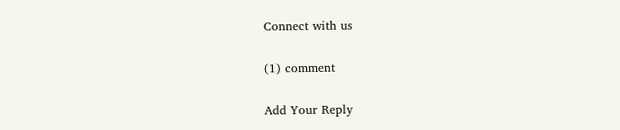Connect with us

(1) comment

Add Your Reply